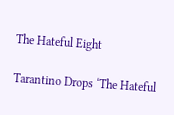The Hateful Eight

Tarantino Drops ‘The Hateful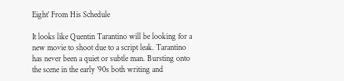Eight’ From His Schedule

It looks like Quentin Tarantino will be looking for a new movie to shoot due to a script leak. Tarantino has never been a quiet or subtle man. Bursting onto the scene in the early ’90s both writing and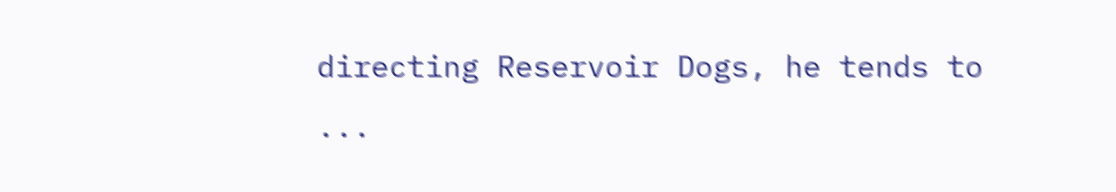directing Reservoir Dogs, he tends to ...